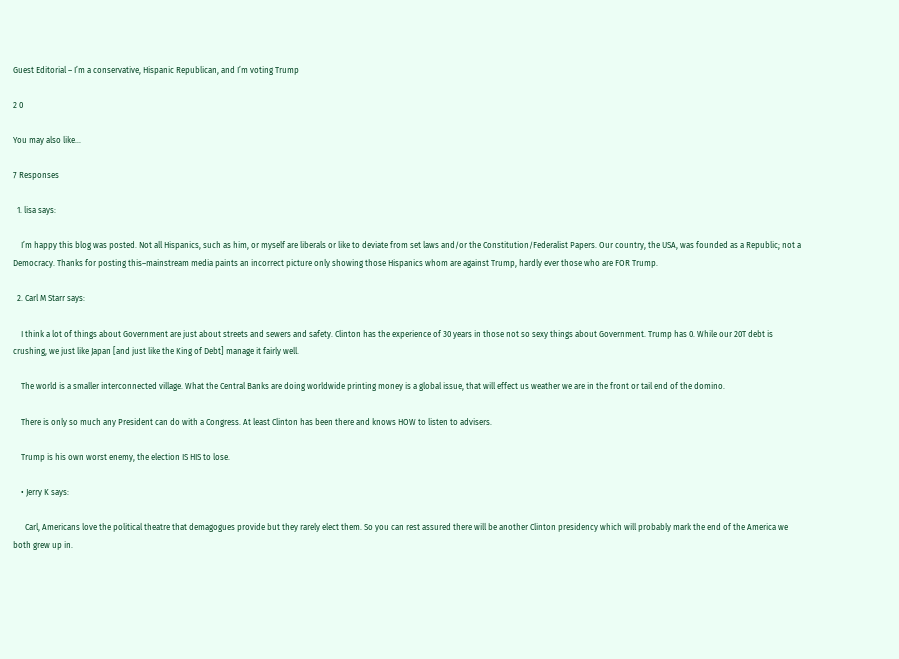Guest Editorial – I’m a conservative, Hispanic Republican, and I’m voting Trump

2 0

You may also like...

7 Responses

  1. lisa says:

    I’m happy this blog was posted. Not all Hispanics, such as him, or myself are liberals or like to deviate from set laws and/or the Constitution/Federalist Papers. Our country, the USA, was founded as a Republic; not a Democracy. Thanks for posting this–mainstream media paints an incorrect picture only showing those Hispanics whom are against Trump, hardly ever those who are FOR Trump.

  2. Carl M Starr says:

    I think a lot of things about Government are just about streets and sewers and safety. Clinton has the experience of 30 years in those not so sexy things about Government. Trump has 0. While our 20T debt is crushing, we just like Japan [and just like the King of Debt] manage it fairly well.

    The world is a smaller interconnected village. What the Central Banks are doing worldwide printing money is a global issue, that will effect us weather we are in the front or tail end of the domino.

    There is only so much any President can do with a Congress. At least Clinton has been there and knows HOW to listen to advisers.

    Trump is his own worst enemy, the election IS HIS to lose.

    • Jerry K says:

      Carl, Americans love the political theatre that demagogues provide but they rarely elect them. So you can rest assured there will be another Clinton presidency which will probably mark the end of the America we both grew up in.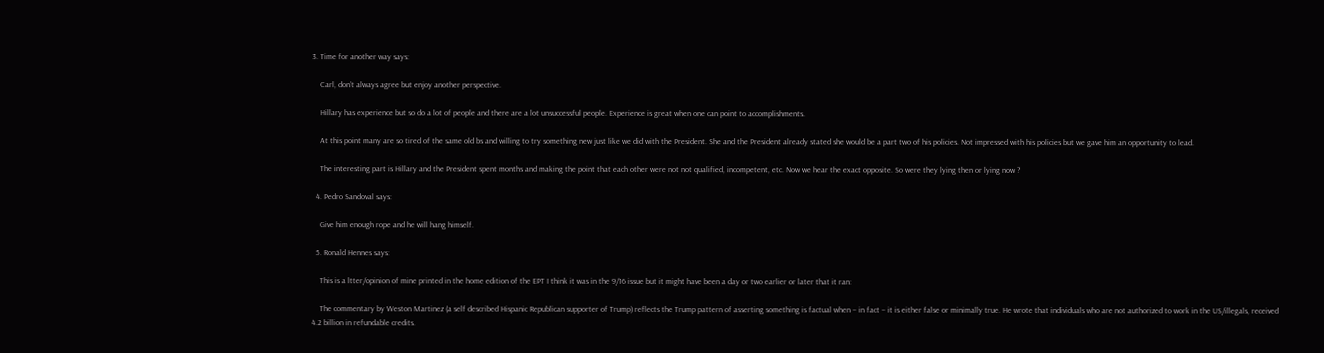3. Time for another way says:

    Carl, don’t always agree but enjoy another perspective.

    Hillary has experience but so do a lot of people and there are a lot unsuccessful people. Experience is great when one can point to accomplishments.

    At this point many are so tired of the same old bs and willing to try something new just like we did with the President. She and the President already stated she would be a part two of his policies. Not impressed with his policies but we gave him an opportunity to lead.

    The interesting part is Hillary and the President spent months and making the point that each other were not not qualified, incompetent, etc. Now we hear the exact opposite. So were they lying then or lying now ?

  4. Pedro Sandoval says:

    Give him enough rope and he will hang himself.

  5. Ronald Hennes says:

    This is a ltter/opinion of mine printed in the home edition of the EPT I think it was in the 9/16 issue but it might have been a day or two earlier or later that it ran:

    The commentary by Weston Martinez (a self described Hispanic Republican supporter of Trump) reflects the Trump pattern of asserting something is factual when – in fact – it is either false or minimally true. He wrote that individuals who are not authorized to work in the US/illegals, received 4.2 billion in refundable credits.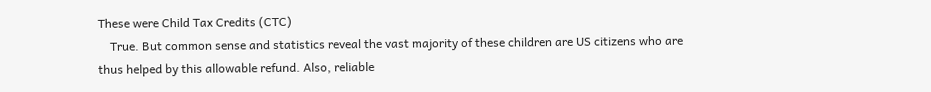These were Child Tax Credits (CTC)
    True. But common sense and statistics reveal the vast majority of these children are US citizens who are thus helped by this allowable refund. Also, reliable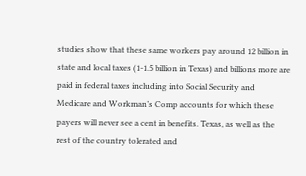studies show that these same workers pay around 12 billion in state and local taxes (1-1.5 billion in Texas) and billions more are paid in federal taxes including into Social Security and Medicare and Workman’s Comp accounts for which these payers will never see a cent in benefits. Texas, as well as the rest of the country tolerated and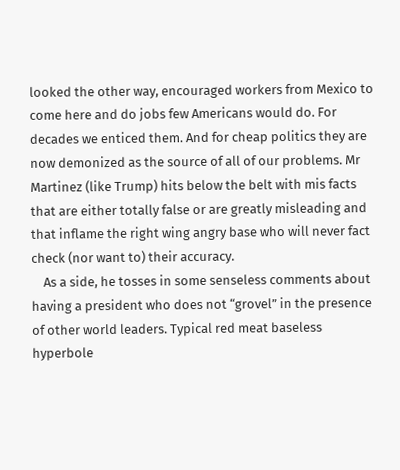looked the other way, encouraged workers from Mexico to come here and do jobs few Americans would do. For decades we enticed them. And for cheap politics they are now demonized as the source of all of our problems. Mr Martinez (like Trump) hits below the belt with mis facts that are either totally false or are greatly misleading and that inflame the right wing angry base who will never fact check (nor want to) their accuracy.
    As a side, he tosses in some senseless comments about having a president who does not “grovel” in the presence of other world leaders. Typical red meat baseless hyperbole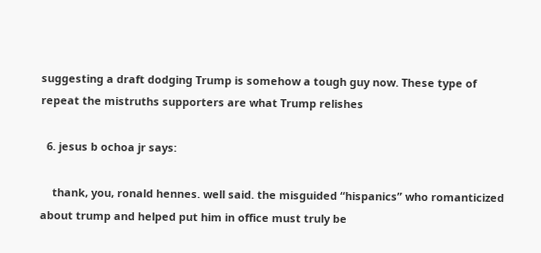suggesting a draft dodging Trump is somehow a tough guy now. These type of repeat the mistruths supporters are what Trump relishes

  6. jesus b ochoa jr says:

    thank, you, ronald hennes. well said. the misguided “hispanics” who romanticized about trump and helped put him in office must truly be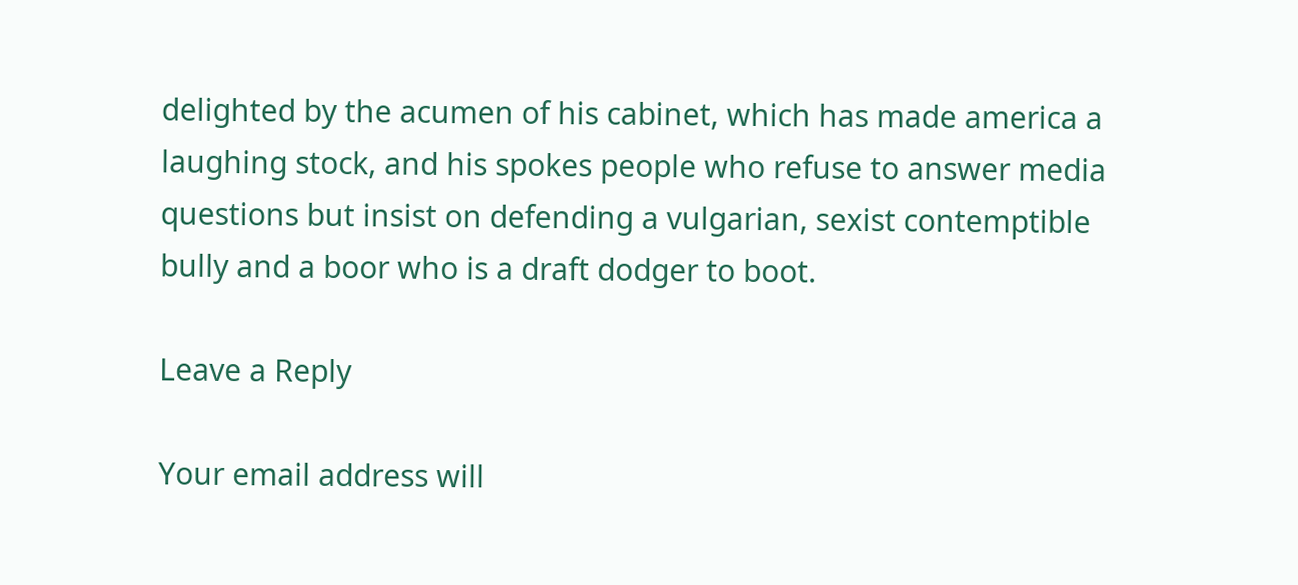delighted by the acumen of his cabinet, which has made america a laughing stock, and his spokes people who refuse to answer media questions but insist on defending a vulgarian, sexist contemptible bully and a boor who is a draft dodger to boot.

Leave a Reply

Your email address will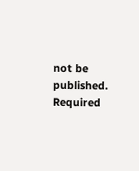not be published. Required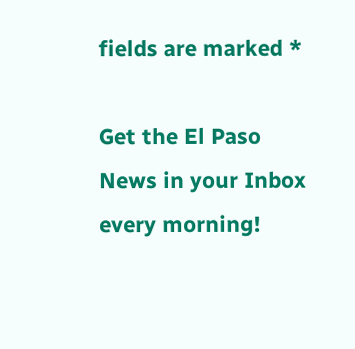fields are marked *

Get the El Paso News in your Inbox every morning!